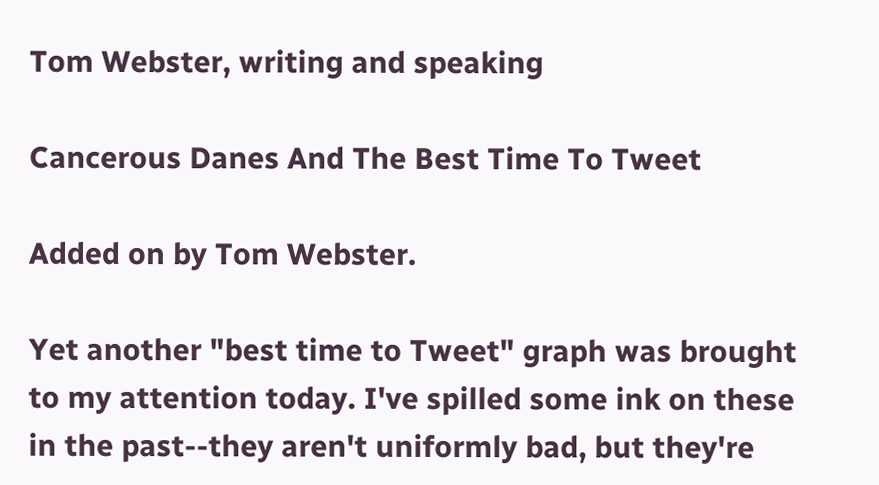Tom Webster, writing and speaking

Cancerous Danes And The Best Time To Tweet

Added on by Tom Webster.

Yet another "best time to Tweet" graph was brought to my attention today. I've spilled some ink on these in the past--they aren't uniformly bad, but they're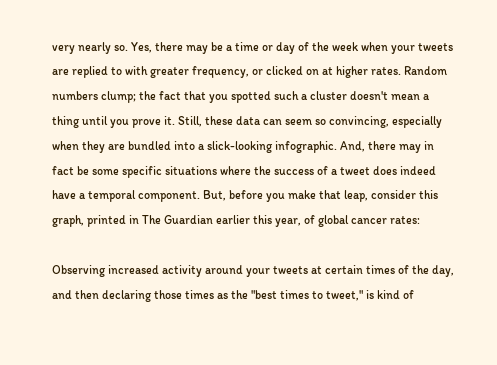very nearly so. Yes, there may be a time or day of the week when your tweets are replied to with greater frequency, or clicked on at higher rates. Random numbers clump; the fact that you spotted such a cluster doesn't mean a thing until you prove it. Still, these data can seem so convincing, especially when they are bundled into a slick-looking infographic. And, there may in fact be some specific situations where the success of a tweet does indeed have a temporal component. But, before you make that leap, consider this graph, printed in The Guardian earlier this year, of global cancer rates:

Observing increased activity around your tweets at certain times of the day, and then declaring those times as the "best times to tweet," is kind of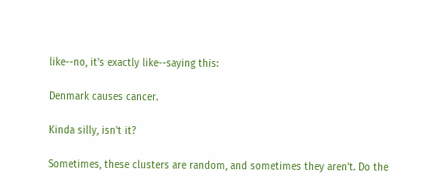like--no, it's exactly like--saying this:

Denmark causes cancer.

Kinda silly, isn't it?

Sometimes, these clusters are random, and sometimes they aren't. Do the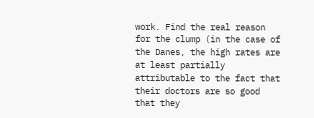work. Find the real reason for the clump (in the case of the Danes, the high rates are at least partially attributable to the fact that their doctors are so good that they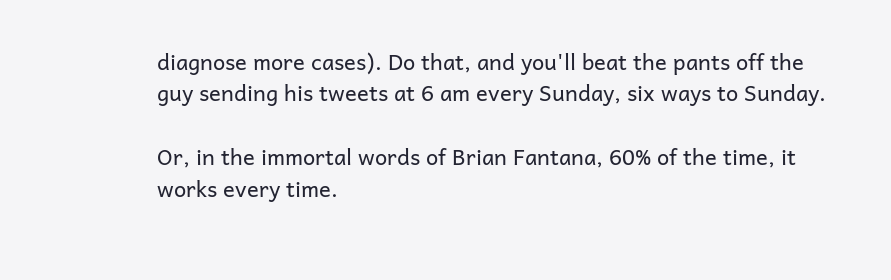diagnose more cases). Do that, and you'll beat the pants off the guy sending his tweets at 6 am every Sunday, six ways to Sunday.

Or, in the immortal words of Brian Fantana, 60% of the time, it works every time.